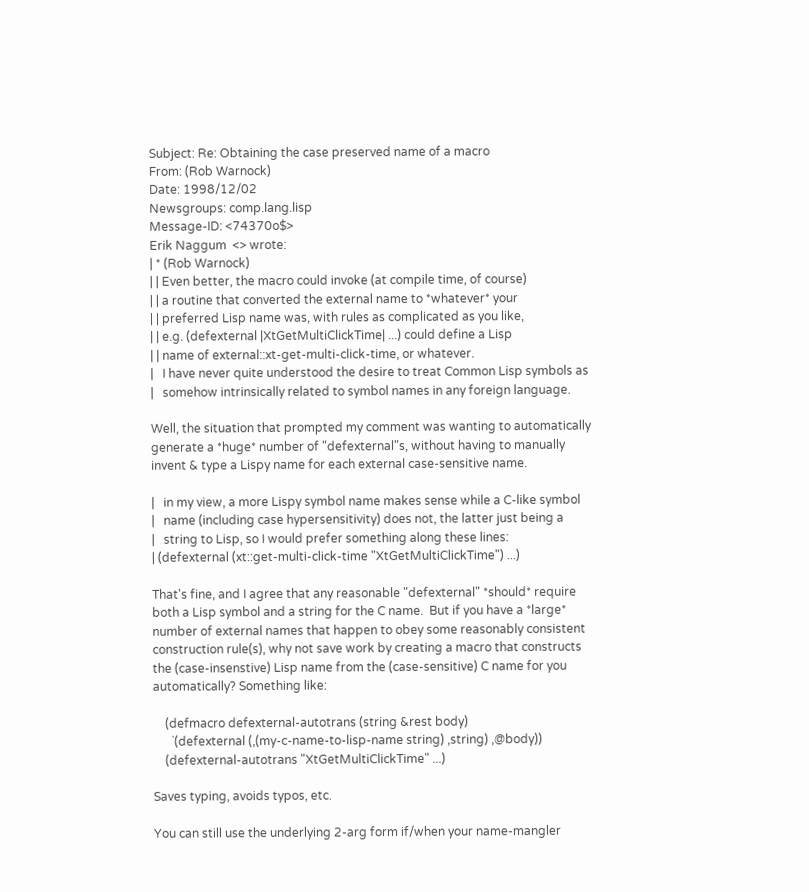Subject: Re: Obtaining the case preserved name of a macro
From: (Rob Warnock)
Date: 1998/12/02
Newsgroups: comp.lang.lisp
Message-ID: <74370o$>
Erik Naggum  <> wrote:
| * (Rob Warnock)
| | Even better, the macro could invoke (at compile time, of course)
| | a routine that converted the external name to *whatever* your
| | preferred Lisp name was, with rules as complicated as you like,
| | e.g. (defexternal |XtGetMultiClickTime| ...) could define a Lisp
| | name of external::xt-get-multi-click-time, or whatever.
|   I have never quite understood the desire to treat Common Lisp symbols as
|   somehow intrinsically related to symbol names in any foreign language.

Well, the situation that prompted my comment was wanting to automatically
generate a *huge* number of "defexternal"s, without having to manually
invent & type a Lispy name for each external case-sensitive name.

|   in my view, a more Lispy symbol name makes sense while a C-like symbol
|   name (including case hypersensitivity) does not, the latter just being a
|   string to Lisp, so I would prefer something along these lines:
| (defexternal (xt::get-multi-click-time "XtGetMultiClickTime") ...)

That's fine, and I agree that any reasonable "defexternal" *should* require
both a Lisp symbol and a string for the C name.  But if you have a *large*
number of external names that happen to obey some reasonably consistent
construction rule(s), why not save work by creating a macro that constructs
the (case-insenstive) Lisp name from the (case-sensitive) C name for you
automatically? Something like:

    (defmacro defexternal-autotrans (string &rest body)
      `(defexternal (,(my-c-name-to-lisp-name string) ,string) ,@body))
    (defexternal-autotrans "XtGetMultiClickTime" ...)

Saves typing, avoids typos, etc.

You can still use the underlying 2-arg form if/when your name-mangler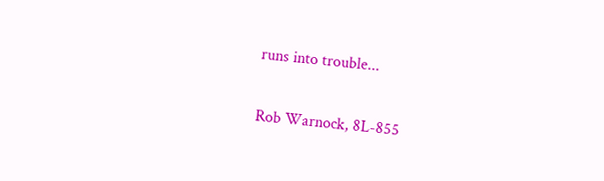runs into trouble...


Rob Warnock, 8L-855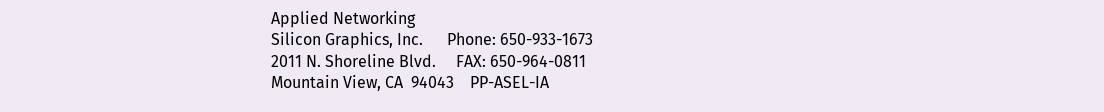Applied Networking
Silicon Graphics, Inc.      Phone: 650-933-1673
2011 N. Shoreline Blvd.     FAX: 650-964-0811
Mountain View, CA  94043    PP-ASEL-IA